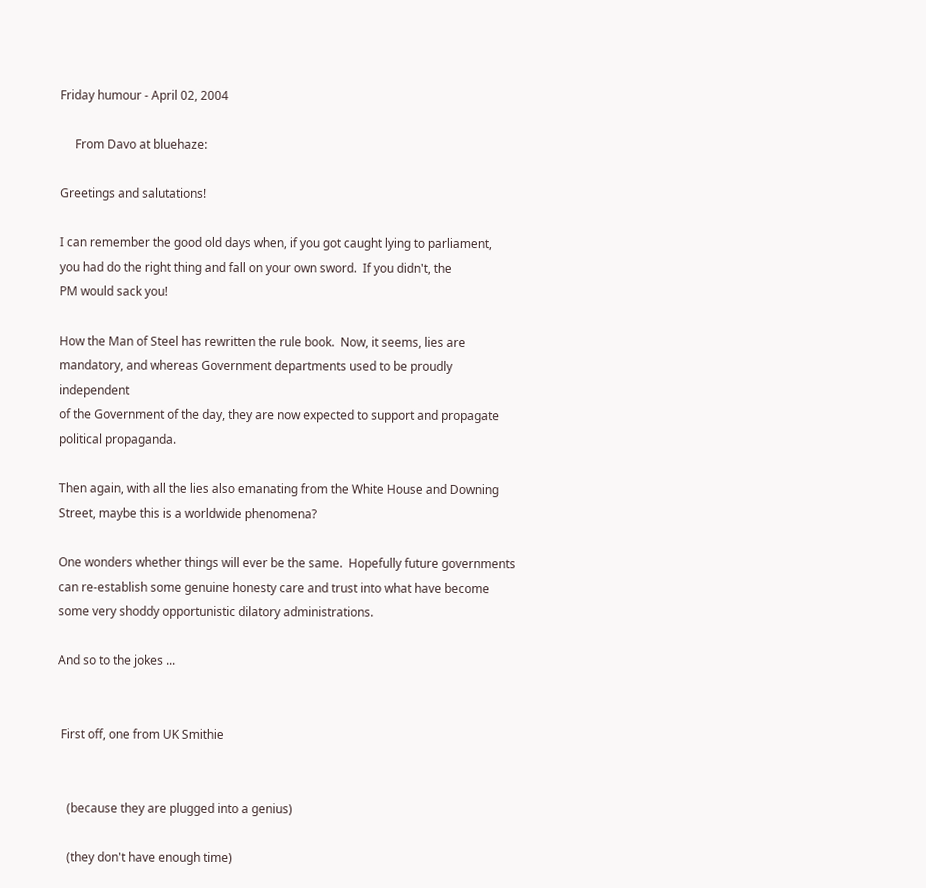Friday humour - April 02, 2004

     From Davo at bluehaze:

Greetings and salutations!

I can remember the good old days when, if you got caught lying to parliament,
you had do the right thing and fall on your own sword.  If you didn't, the
PM would sack you!

How the Man of Steel has rewritten the rule book.  Now, it seems, lies are
mandatory, and whereas Government departments used to be proudly independent
of the Government of the day, they are now expected to support and propagate
political propaganda.

Then again, with all the lies also emanating from the White House and Downing
Street, maybe this is a worldwide phenomena?

One wonders whether things will ever be the same.  Hopefully future governments
can re-establish some genuine honesty care and trust into what have become
some very shoddy opportunistic dilatory administrations.

And so to the jokes ...


 First off, one from UK Smithie


   (because they are plugged into a genius)

   (they don't have enough time)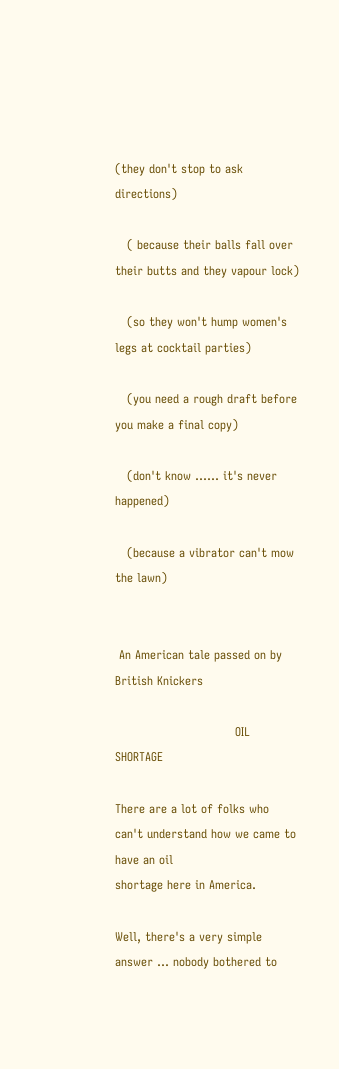(they don't stop to ask directions)

   ( because their balls fall over their butts and they vapour lock)

   (so they won't hump women's legs at cocktail parties)

   (you need a rough draft before you make a final copy)

   (don't know ...... it's never happened)

   (because a vibrator can't mow the lawn)


 An American tale passed on by British Knickers

                              OIL SHORTAGE

There are a lot of folks who can't understand how we came to have an oil
shortage here in America.

Well, there's a very simple answer ... nobody bothered to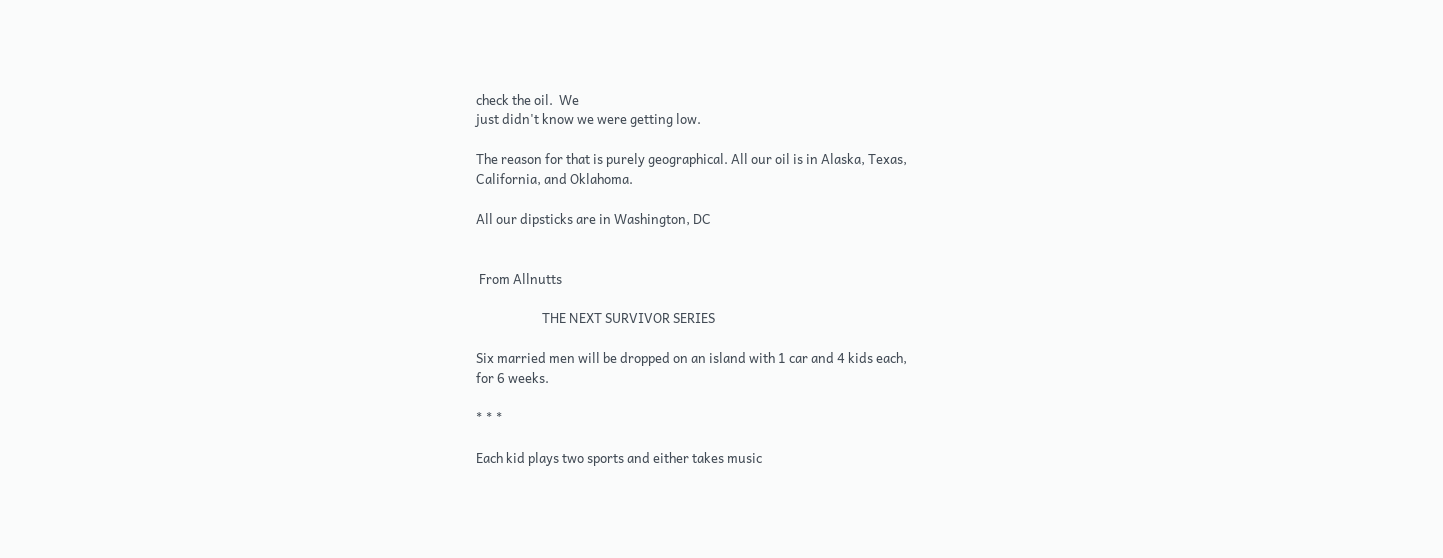check the oil.  We
just didn't know we were getting low.

The reason for that is purely geographical. All our oil is in Alaska, Texas,
California, and Oklahoma.

All our dipsticks are in Washington, DC


 From Allnutts

                      THE NEXT SURVIVOR SERIES

Six married men will be dropped on an island with 1 car and 4 kids each,
for 6 weeks.

* * *

Each kid plays two sports and either takes music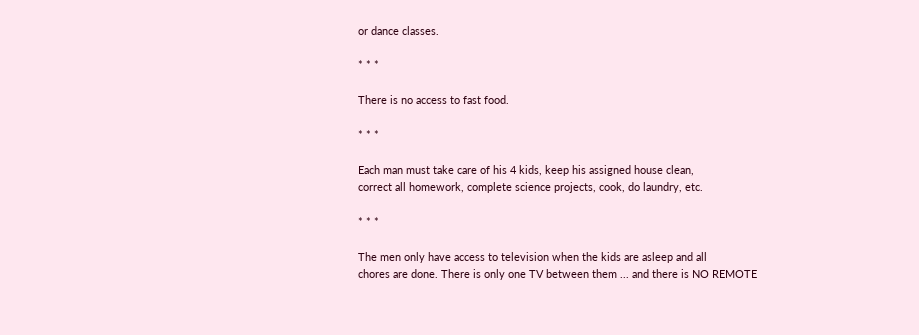or dance classes.

* * *

There is no access to fast food.

* * *

Each man must take care of his 4 kids, keep his assigned house clean,
correct all homework, complete science projects, cook, do laundry, etc.

* * *

The men only have access to television when the kids are asleep and all
chores are done. There is only one TV between them ... and there is NO REMOTE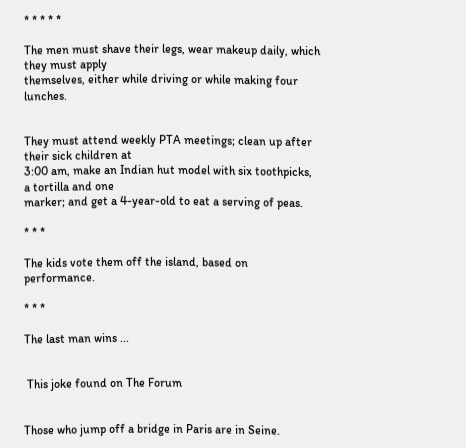* * * * *

The men must shave their legs, wear makeup daily, which they must apply
themselves, either while driving or while making four lunches.


They must attend weekly PTA meetings; clean up after their sick children at
3:00 am, make an Indian hut model with six toothpicks, a tortilla and one
marker; and get a 4-year-old to eat a serving of peas.

* * *

The kids vote them off the island, based on performance.

* * *

The last man wins ...


 This joke found on The Forum


Those who jump off a bridge in Paris are in Seine.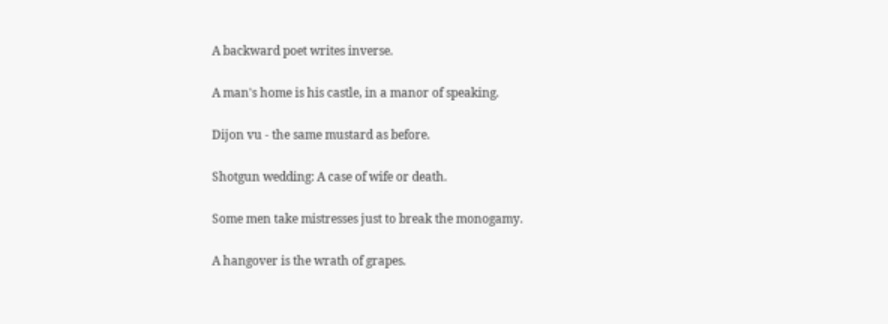A backward poet writes inverse.

A man's home is his castle, in a manor of speaking.

Dijon vu - the same mustard as before.

Shotgun wedding: A case of wife or death.

Some men take mistresses just to break the monogamy.

A hangover is the wrath of grapes.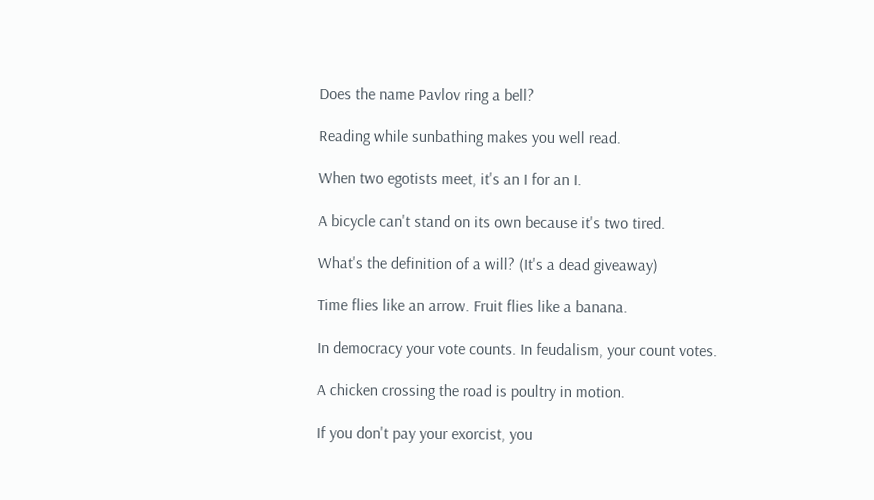Does the name Pavlov ring a bell?

Reading while sunbathing makes you well read.

When two egotists meet, it's an I for an I.

A bicycle can't stand on its own because it's two tired.

What's the definition of a will? (It's a dead giveaway)

Time flies like an arrow. Fruit flies like a banana.

In democracy your vote counts. In feudalism, your count votes.

A chicken crossing the road is poultry in motion.

If you don't pay your exorcist, you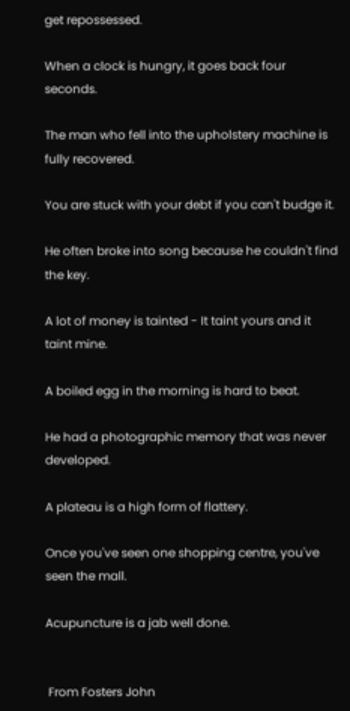get repossessed.

When a clock is hungry, it goes back four seconds.

The man who fell into the upholstery machine is fully recovered.

You are stuck with your debt if you can't budge it.

He often broke into song because he couldn't find the key.

A lot of money is tainted - It taint yours and it taint mine.

A boiled egg in the morning is hard to beat.

He had a photographic memory that was never developed.

A plateau is a high form of flattery.

Once you've seen one shopping centre, you've seen the mall.

Acupuncture is a jab well done.


 From Fosters John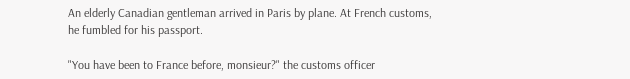An elderly Canadian gentleman arrived in Paris by plane. At French customs,
he fumbled for his passport.

"You have been to France before, monsieur?" the customs officer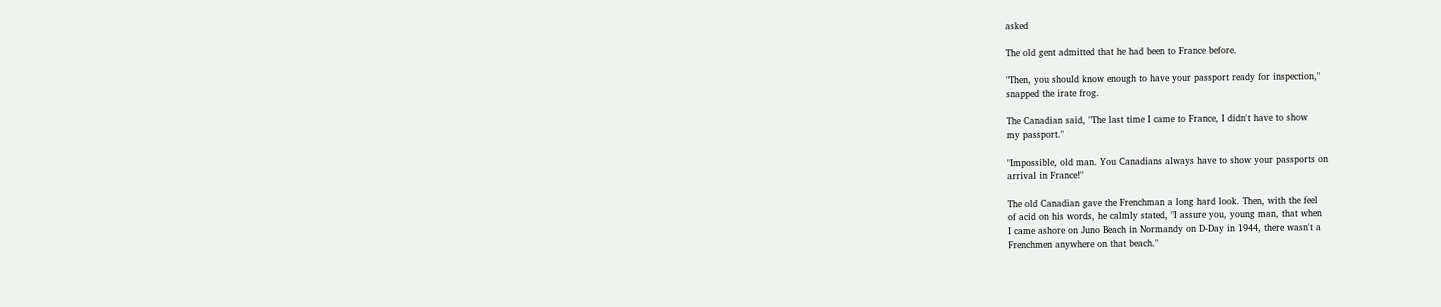asked

The old gent admitted that he had been to France before.

"Then, you should know enough to have your passport ready for inspection,"
snapped the irate frog.

The Canadian said, "The last time I came to France, I didn't have to show
my passport."

"Impossible, old man. You Canadians always have to show your passports on
arrival in France!"

The old Canadian gave the Frenchman a long hard look. Then, with the feel
of acid on his words, he calmly stated, "I assure you, young man, that when
I came ashore on Juno Beach in Normandy on D-Day in 1944, there wasn't a
Frenchmen anywhere on that beach."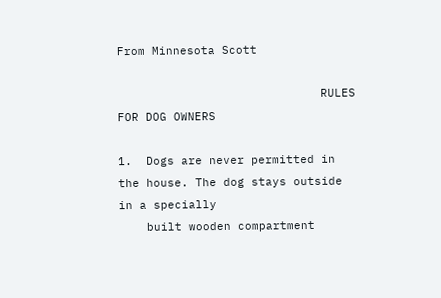From Minnesota Scott

                             RULES FOR DOG OWNERS

1.  Dogs are never permitted in the house. The dog stays outside in a specially
    built wooden compartment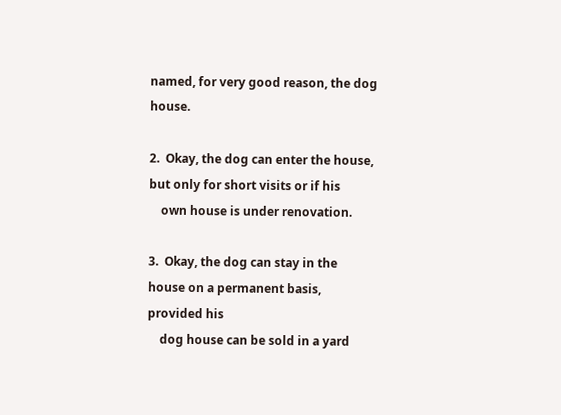named, for very good reason, the dog house.

2.  Okay, the dog can enter the house, but only for short visits or if his
    own house is under renovation.

3.  Okay, the dog can stay in the house on a permanent basis, provided his
    dog house can be sold in a yard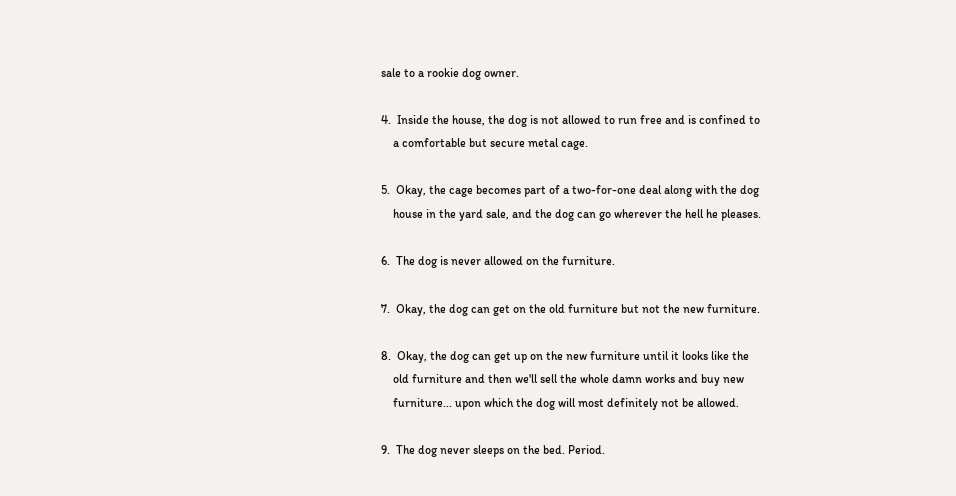sale to a rookie dog owner.

4.  Inside the house, the dog is not allowed to run free and is confined to
    a comfortable but secure metal cage.

5.  Okay, the cage becomes part of a two-for-one deal along with the dog
    house in the yard sale, and the dog can go wherever the hell he pleases.

6.  The dog is never allowed on the furniture.

7.  Okay, the dog can get on the old furniture but not the new furniture.

8.  Okay, the dog can get up on the new furniture until it looks like the
    old furniture and then we'll sell the whole damn works and buy new
    furniture... upon which the dog will most definitely not be allowed.

9.  The dog never sleeps on the bed. Period.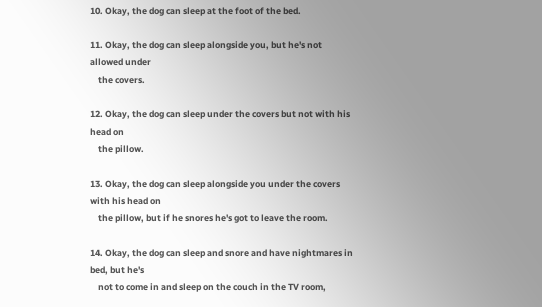10. Okay, the dog can sleep at the foot of the bed.

11. Okay, the dog can sleep alongside you, but he's not allowed under
    the covers.

12. Okay, the dog can sleep under the covers but not with his head on
    the pillow.

13. Okay, the dog can sleep alongside you under the covers with his head on
    the pillow, but if he snores he's got to leave the room.

14. Okay, the dog can sleep and snore and have nightmares in bed, but he's
    not to come in and sleep on the couch in the TV room,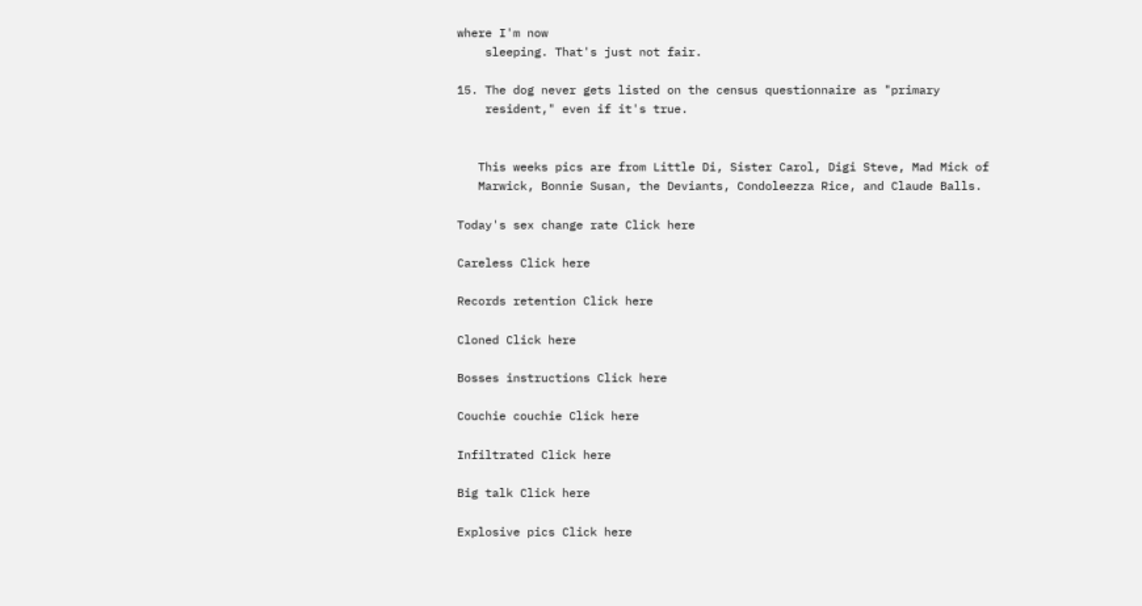where I'm now
    sleeping. That's just not fair.

15. The dog never gets listed on the census questionnaire as "primary
    resident," even if it's true.


   This weeks pics are from Little Di, Sister Carol, Digi Steve, Mad Mick of
   Marwick, Bonnie Susan, the Deviants, Condoleezza Rice, and Claude Balls.

Today's sex change rate Click here

Careless Click here

Records retention Click here

Cloned Click here

Bosses instructions Click here

Couchie couchie Click here

Infiltrated Click here

Big talk Click here

Explosive pics Click here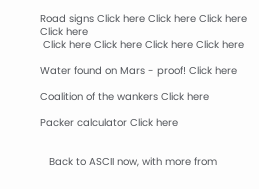Road signs Click here Click here Click here Click here
 Click here Click here Click here Click here

Water found on Mars - proof! Click here

Coalition of the wankers Click here

Packer calculator Click here


   Back to ASCII now, with more from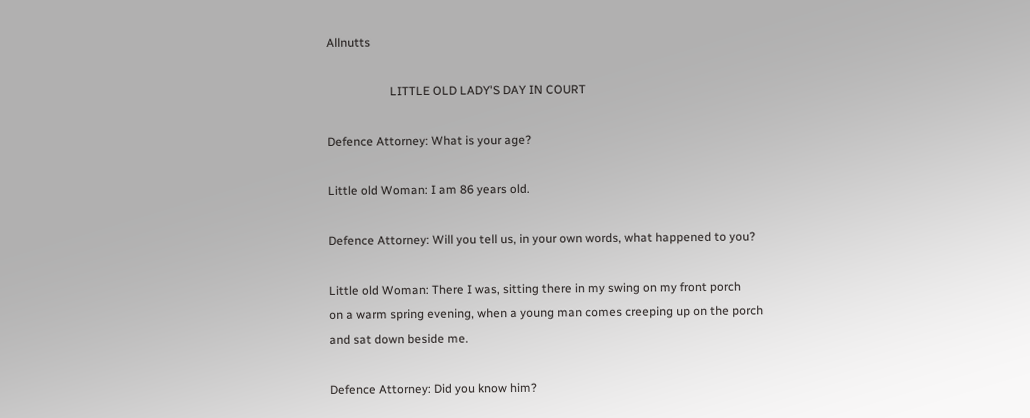Allnutts

                     LITTLE OLD LADY'S DAY IN COURT

Defence Attorney: What is your age?

Little old Woman: I am 86 years old.

Defence Attorney: Will you tell us, in your own words, what happened to you?

Little old Woman: There I was, sitting there in my swing on my front porch
on a warm spring evening, when a young man comes creeping up on the porch
and sat down beside me.

Defence Attorney: Did you know him?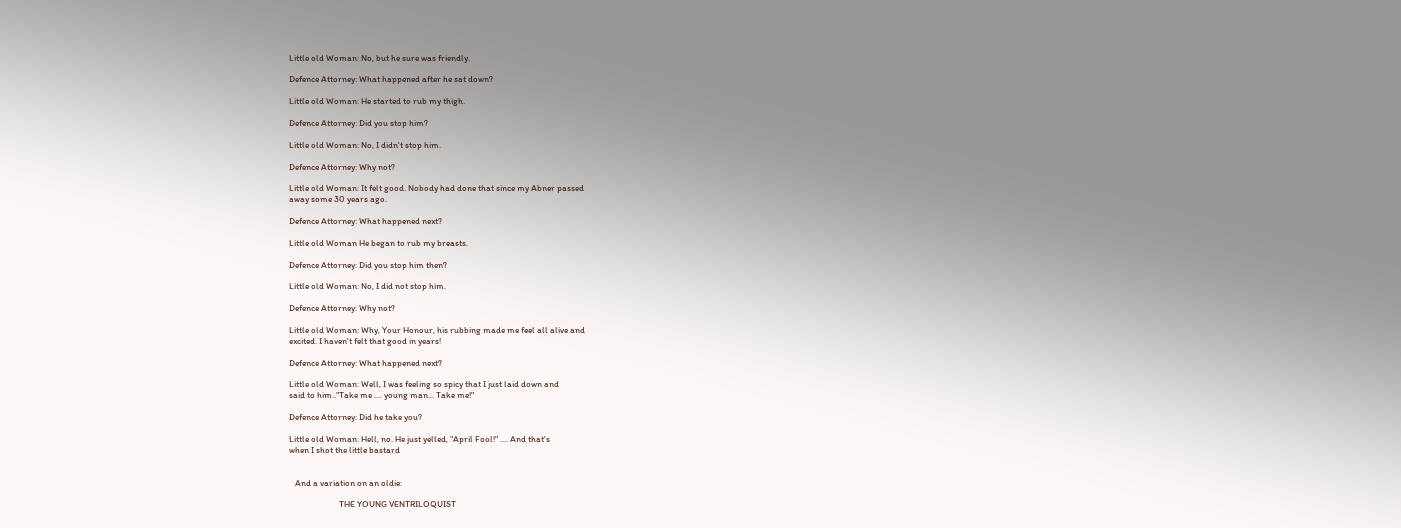Little old Woman: No, but he sure was friendly.

Defence Attorney: What happened after he sat down?

Little old Woman: He started to rub my thigh.

Defence Attorney: Did you stop him?

Little old Woman: No, I didn't stop him.

Defence Attorney: Why not?

Little old Woman: It felt good. Nobody had done that since my Abner passed
away some 30 years ago.

Defence Attorney: What happened next?

Little old Woman He began to rub my breasts.

Defence Attorney: Did you stop him then?

Little old Woman: No, I did not stop him.

Defence Attorney: Why not?

Little old Woman: Why, Your Honour, his rubbing made me feel all alive and
excited. I haven't felt that good in years!

Defence Attorney: What happened next?

Little old Woman: Well, I was feeling so spicy that I just laid down and
said to him.."Take me .... young man... Take me!"

Defence Attorney: Did he take you?

Little old Woman: Hell, no. He just yelled, "April Fool!" .... And that's
when I shot the little bastard


   And a variation on an oldie:

                         THE YOUNG VENTRILOQUIST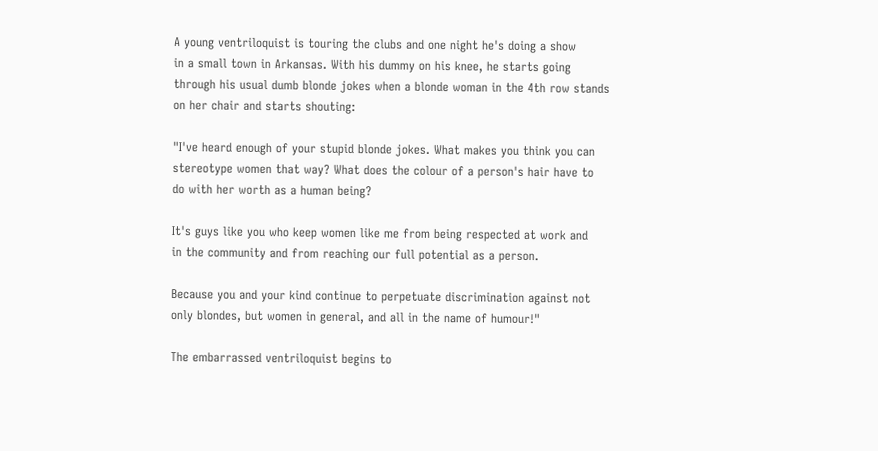A young ventriloquist is touring the clubs and one night he's doing a show
in a small town in Arkansas. With his dummy on his knee, he starts going
through his usual dumb blonde jokes when a blonde woman in the 4th row stands
on her chair and starts shouting:

"I've heard enough of your stupid blonde jokes. What makes you think you can
stereotype women that way? What does the colour of a person's hair have to
do with her worth as a human being?

It's guys like you who keep women like me from being respected at work and
in the community and from reaching our full potential as a person.

Because you and your kind continue to perpetuate discrimination against not
only blondes, but women in general, and all in the name of humour!"

The embarrassed ventriloquist begins to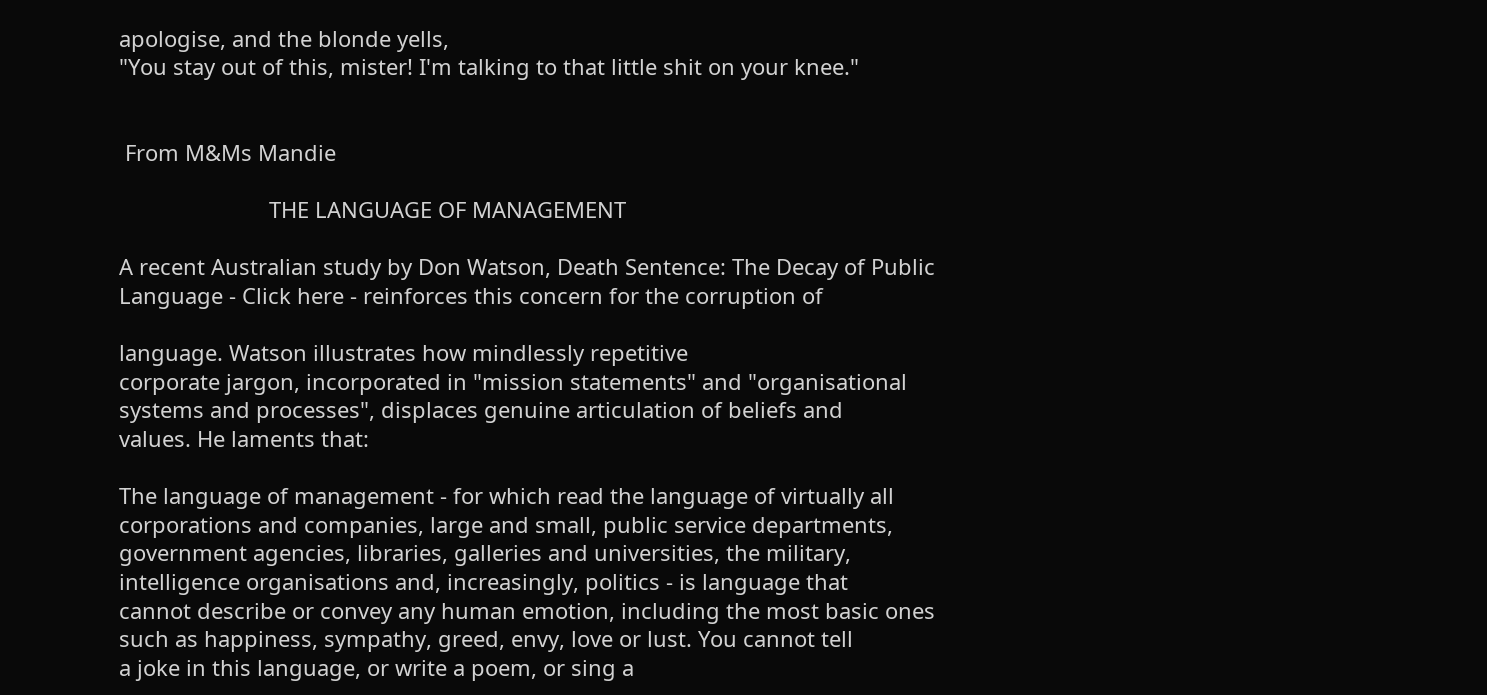apologise, and the blonde yells,
"You stay out of this, mister! I'm talking to that little shit on your knee."


 From M&Ms Mandie

                         THE LANGUAGE OF MANAGEMENT

A recent Australian study by Don Watson, Death Sentence: The Decay of Public
Language - Click here - reinforces this concern for the corruption of

language. Watson illustrates how mindlessly repetitive
corporate jargon, incorporated in "mission statements" and "organisational
systems and processes", displaces genuine articulation of beliefs and
values. He laments that:

The language of management - for which read the language of virtually all
corporations and companies, large and small, public service departments,
government agencies, libraries, galleries and universities, the military,
intelligence organisations and, increasingly, politics - is language that
cannot describe or convey any human emotion, including the most basic ones
such as happiness, sympathy, greed, envy, love or lust. You cannot tell
a joke in this language, or write a poem, or sing a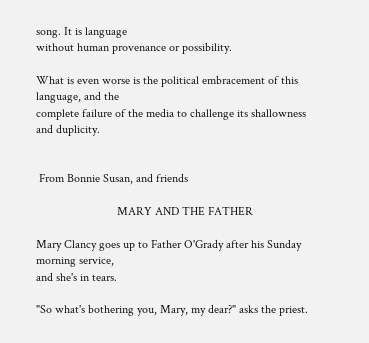song. It is language
without human provenance or possibility.

What is even worse is the political embracement of this language, and the
complete failure of the media to challenge its shallowness and duplicity.


 From Bonnie Susan, and friends

                           MARY AND THE FATHER

Mary Clancy goes up to Father O'Grady after his Sunday morning service,
and she's in tears.

"So what's bothering you, Mary, my dear?" asks the priest.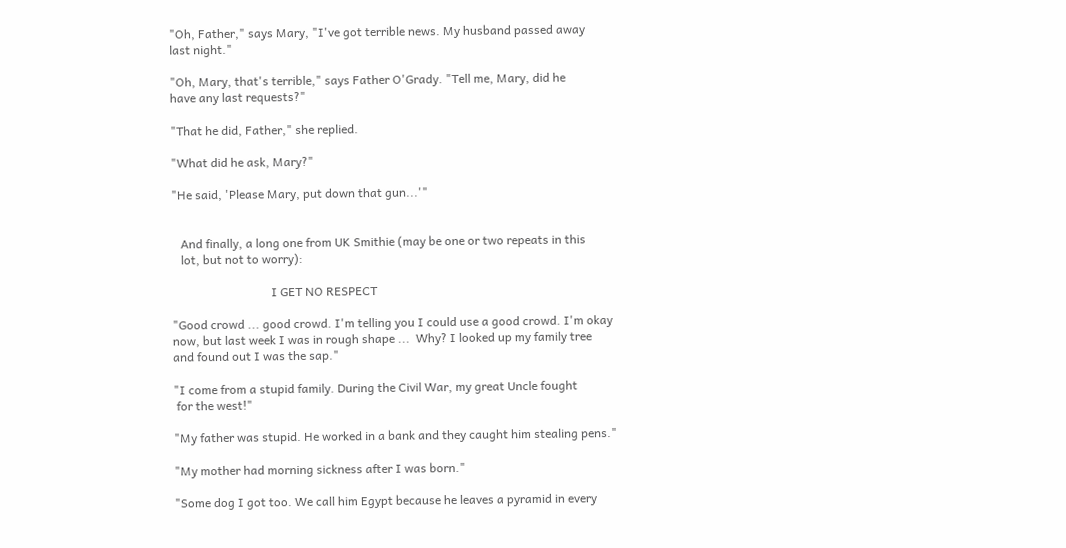"Oh, Father," says Mary, "I've got terrible news. My husband passed away
last night."

"Oh, Mary, that's terrible," says Father O'Grady. "Tell me, Mary, did he
have any last requests?"

"That he did, Father," she replied.

"What did he ask, Mary?"

"He said, 'Please Mary, put down that gun...'"


   And finally, a long one from UK Smithie (may be one or two repeats in this
   lot, but not to worry):

                                 I GET NO RESPECT

"Good crowd ... good crowd. I'm telling you I could use a good crowd. I'm okay
now, but last week I was in rough shape ...  Why? I looked up my family tree
and found out I was the sap."

"I come from a stupid family. During the Civil War, my great Uncle fought
 for the west!"

"My father was stupid. He worked in a bank and they caught him stealing pens."

"My mother had morning sickness after I was born."

"Some dog I got too. We call him Egypt because he leaves a pyramid in every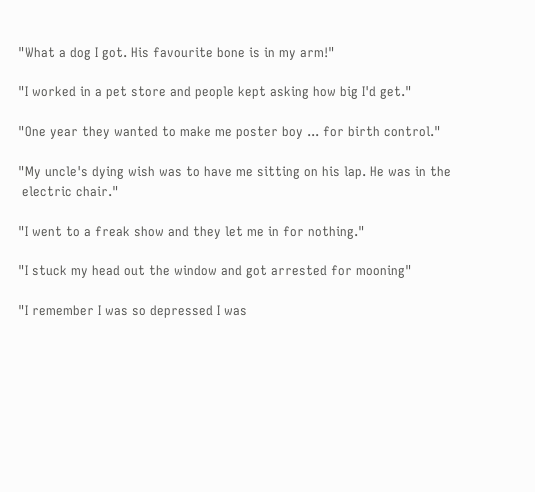"What a dog I got. His favourite bone is in my arm!"

"I worked in a pet store and people kept asking how big I'd get."

"One year they wanted to make me poster boy ... for birth control."

"My uncle's dying wish was to have me sitting on his lap. He was in the
 electric chair."

"I went to a freak show and they let me in for nothing."

"I stuck my head out the window and got arrested for mooning"

"I remember I was so depressed I was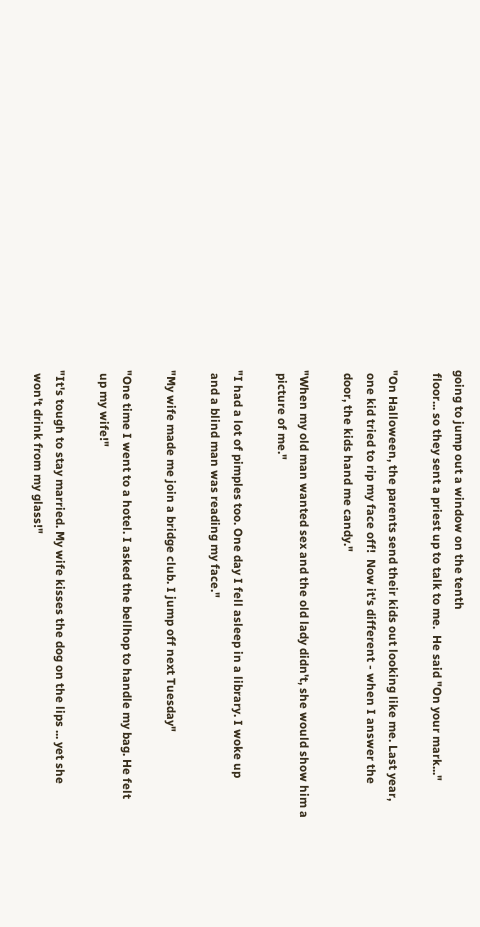going to jump out a window on the tenth
 floor... so they sent a priest up to talk to me.  He said "On your mark..."

"On Halloween, the parents send their kids out looking like me. Last year,
 one kid tried to rip my face off!  Now it's different - when I answer the
 door, the kids hand me candy."

"When my old man wanted sex and the old lady didn't, she would show him a
 picture of me."

"I had a lot of pimples too. One day I fell asleep in a library. I woke up
 and a blind man was reading my face."

"My wife made me join a bridge club. I jump off next Tuesday"

"One time I went to a hotel. I asked the bellhop to handle my bag. He felt
 up my wife!"

"It's tough to stay married. My wife kisses the dog on the lips ... yet she
 won't drink from my glass!"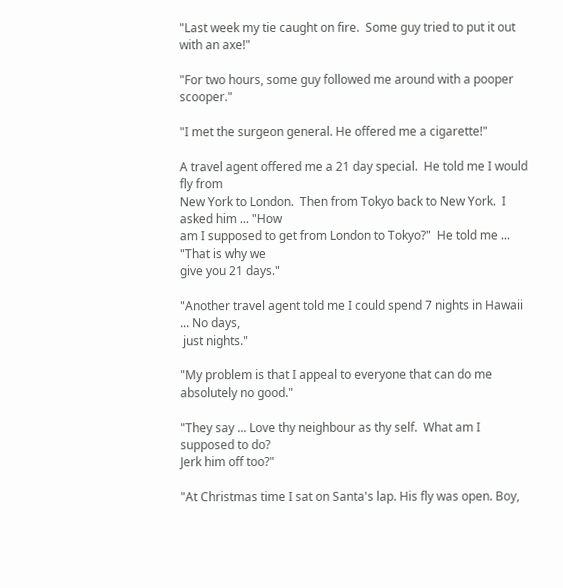"Last week my tie caught on fire.  Some guy tried to put it out with an axe!"

"For two hours, some guy followed me around with a pooper scooper."

"I met the surgeon general. He offered me a cigarette!"

A travel agent offered me a 21 day special.  He told me I would fly from
New York to London.  Then from Tokyo back to New York.  I asked him ... "How
am I supposed to get from London to Tokyo?"  He told me ... "That is why we
give you 21 days."

"Another travel agent told me I could spend 7 nights in Hawaii ... No days,
 just nights."

"My problem is that I appeal to everyone that can do me absolutely no good."

"They say ... Love thy neighbour as thy self.  What am I supposed to do?
Jerk him off too?"

"At Christmas time I sat on Santa's lap. His fly was open. Boy,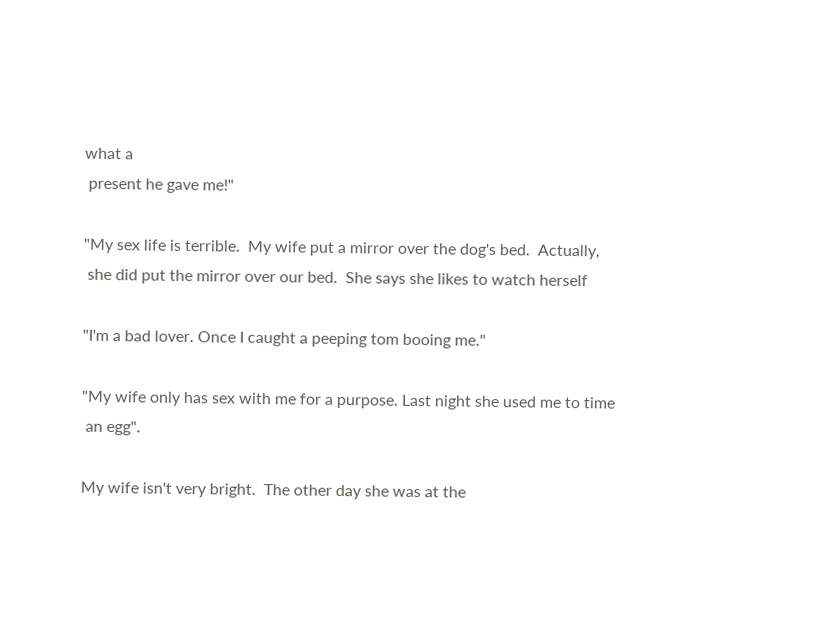what a
 present he gave me!"

"My sex life is terrible.  My wife put a mirror over the dog's bed.  Actually,
 she did put the mirror over our bed.  She says she likes to watch herself

"I'm a bad lover. Once I caught a peeping tom booing me."

"My wife only has sex with me for a purpose. Last night she used me to time
 an egg".

My wife isn't very bright.  The other day she was at the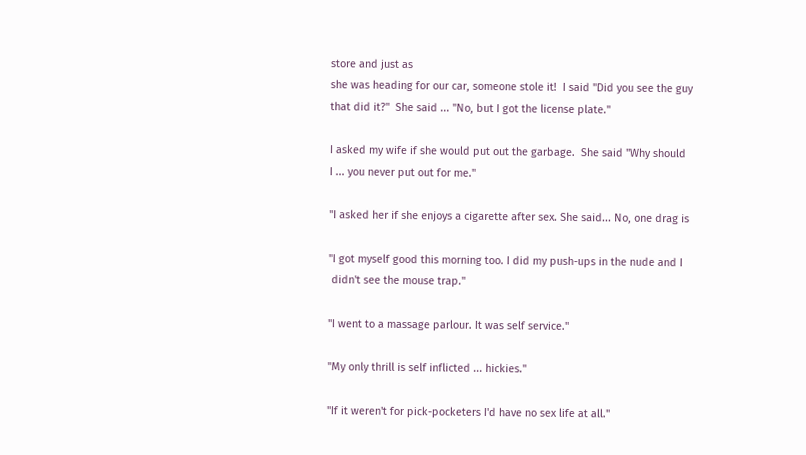store and just as
she was heading for our car, someone stole it!  I said "Did you see the guy
that did it?"  She said ... "No, but I got the license plate."

I asked my wife if she would put out the garbage.  She said "Why should
I ... you never put out for me."

"I asked her if she enjoys a cigarette after sex. She said... No, one drag is

"I got myself good this morning too. I did my push-ups in the nude and I
 didn't see the mouse trap."

"I went to a massage parlour. It was self service."

"My only thrill is self inflicted ... hickies."

"If it weren't for pick-pocketers I'd have no sex life at all."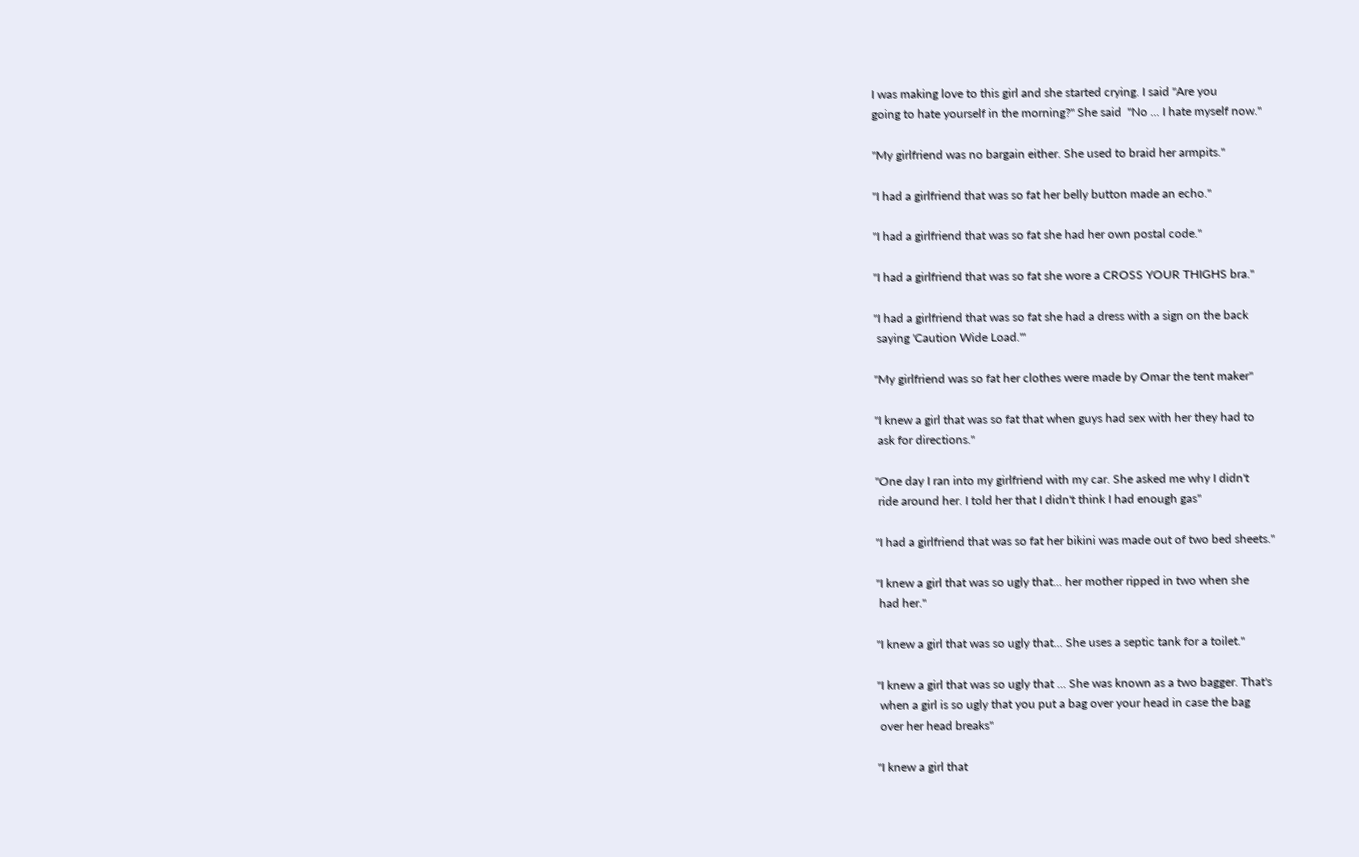I was making love to this girl and she started crying. I said "Are you
going to hate yourself in the morning?" She said  "No ... I hate myself now."

"My girlfriend was no bargain either. She used to braid her armpits."

"I had a girlfriend that was so fat her belly button made an echo."

"I had a girlfriend that was so fat she had her own postal code."

"I had a girlfriend that was so fat she wore a CROSS YOUR THIGHS bra."

"I had a girlfriend that was so fat she had a dress with a sign on the back
 saying 'Caution Wide Load.'"

"My girlfriend was so fat her clothes were made by Omar the tent maker"

"I knew a girl that was so fat that when guys had sex with her they had to
 ask for directions."

"One day I ran into my girlfriend with my car. She asked me why I didn't
 ride around her. I told her that I didn't think I had enough gas"

"I had a girlfriend that was so fat her bikini was made out of two bed sheets."

"I knew a girl that was so ugly that... her mother ripped in two when she
 had her."

"I knew a girl that was so ugly that... She uses a septic tank for a toilet."

"I knew a girl that was so ugly that ... She was known as a two bagger. That's
 when a girl is so ugly that you put a bag over your head in case the bag
 over her head breaks"

"I knew a girl that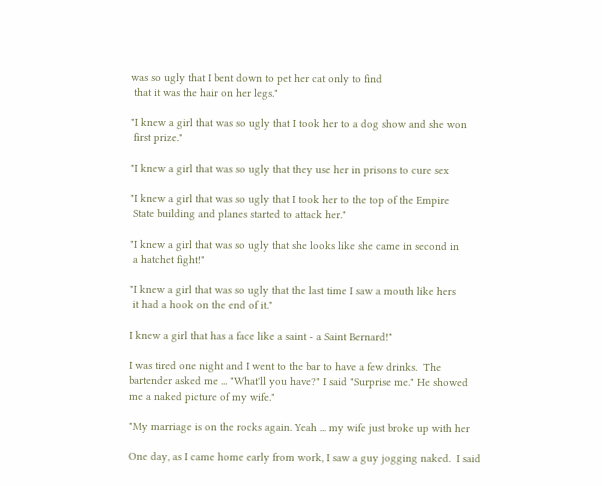was so ugly that I bent down to pet her cat only to find
 that it was the hair on her legs."

"I knew a girl that was so ugly that I took her to a dog show and she won
 first prize."

"I knew a girl that was so ugly that they use her in prisons to cure sex

"I knew a girl that was so ugly that I took her to the top of the Empire
 State building and planes started to attack her."

"I knew a girl that was so ugly that she looks like she came in second in
 a hatchet fight!"

"I knew a girl that was so ugly that the last time I saw a mouth like hers
 it had a hook on the end of it."

I knew a girl that has a face like a saint - a Saint Bernard!"

I was tired one night and I went to the bar to have a few drinks.  The
bartender asked me ... "What'll you have?" I said "Surprise me." He showed
me a naked picture of my wife."

"My marriage is on the rocks again. Yeah ... my wife just broke up with her

One day, as I came home early from work, I saw a guy jogging naked.  I said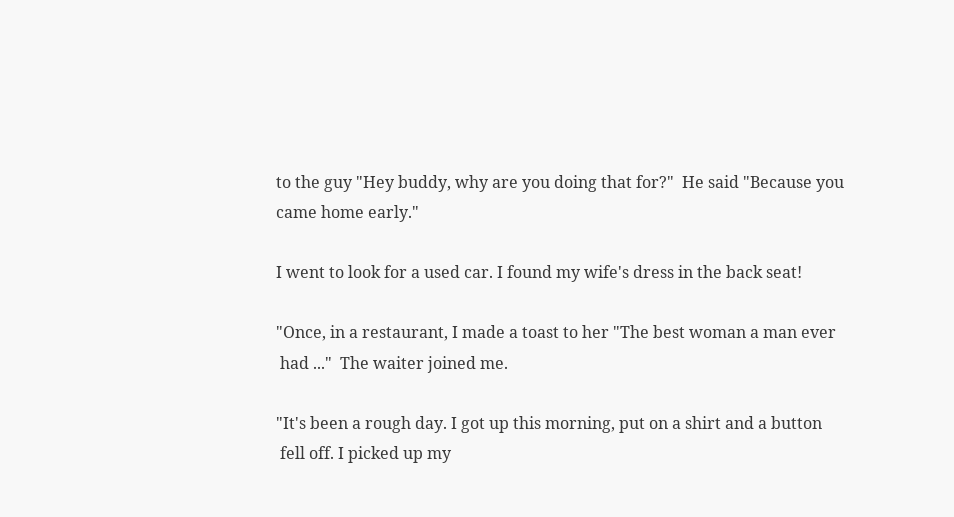to the guy "Hey buddy, why are you doing that for?"  He said "Because you
came home early."

I went to look for a used car. I found my wife's dress in the back seat!

"Once, in a restaurant, I made a toast to her "The best woman a man ever
 had ..."  The waiter joined me.

"It's been a rough day. I got up this morning, put on a shirt and a button
 fell off. I picked up my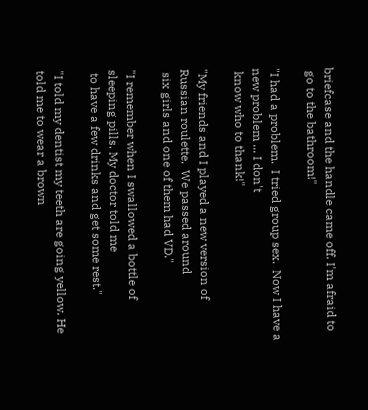briefcase and the handle came off. I'm afraid to
 go to the bathroom!"

"I had a problem.  I tried group sex.  Now I have a new problem ... I don't
 know who to thank!"

"My friends and I played a new version of Russian roulette.  We passed around
 six girls and one of them had VD."

"I remember when I swallowed a bottle of sleeping pills. My doctor told me
 to have a few drinks and get some rest."

"I told my dentist my teeth are going yellow. He told me to wear a brown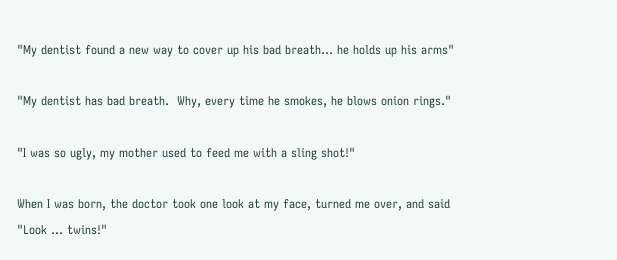"My dentist found a new way to cover up his bad breath... he holds up his arms"

"My dentist has bad breath.  Why, every time he smokes, he blows onion rings."

"I was so ugly, my mother used to feed me with a sling shot!"

When I was born, the doctor took one look at my face, turned me over, and said
"Look ... twins!"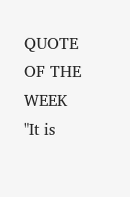QUOTE OF THE WEEK
"It is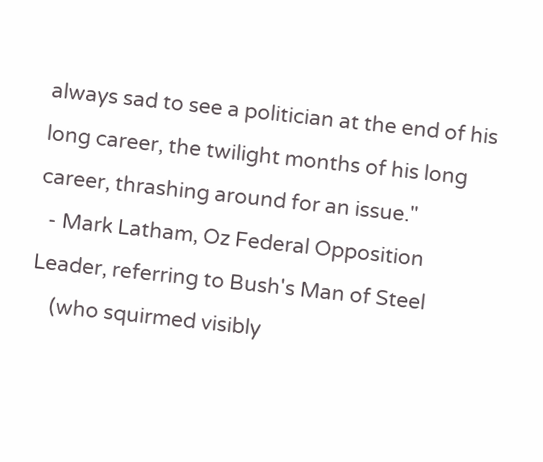always sad to see a politician at the end of his long career, the twilight months of his long career, thrashing around for an issue."
  - Mark Latham, Oz Federal Opposition Leader, referring to Bush's Man of Steel
    (who squirmed visibly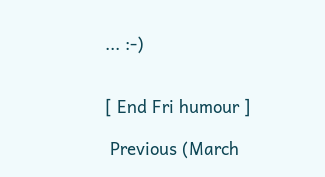... :-)


[ End Fri humour ]

 Previous (March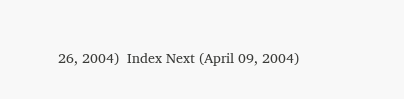26, 2004)  Index Next (April 09, 2004)